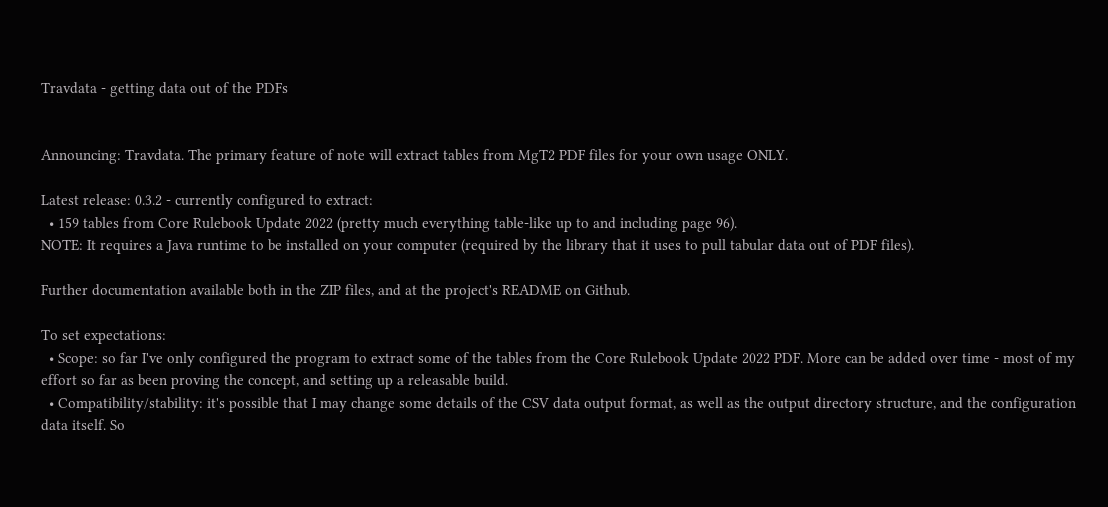Travdata - getting data out of the PDFs


Announcing: Travdata. The primary feature of note will extract tables from MgT2 PDF files for your own usage ONLY.

Latest release: 0.3.2 - currently configured to extract:
  • 159 tables from Core Rulebook Update 2022 (pretty much everything table-like up to and including page 96).
NOTE: It requires a Java runtime to be installed on your computer (required by the library that it uses to pull tabular data out of PDF files).

Further documentation available both in the ZIP files, and at the project's README on Github.

To set expectations:
  • Scope: so far I've only configured the program to extract some of the tables from the Core Rulebook Update 2022 PDF. More can be added over time - most of my effort so far as been proving the concept, and setting up a releasable build.
  • Compatibility/stability: it's possible that I may change some details of the CSV data output format, as well as the output directory structure, and the configuration data itself. So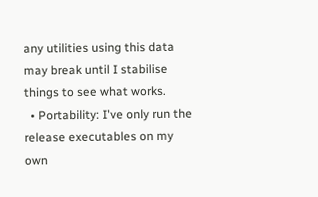any utilities using this data may break until I stabilise things to see what works.
  • Portability: I've only run the release executables on my own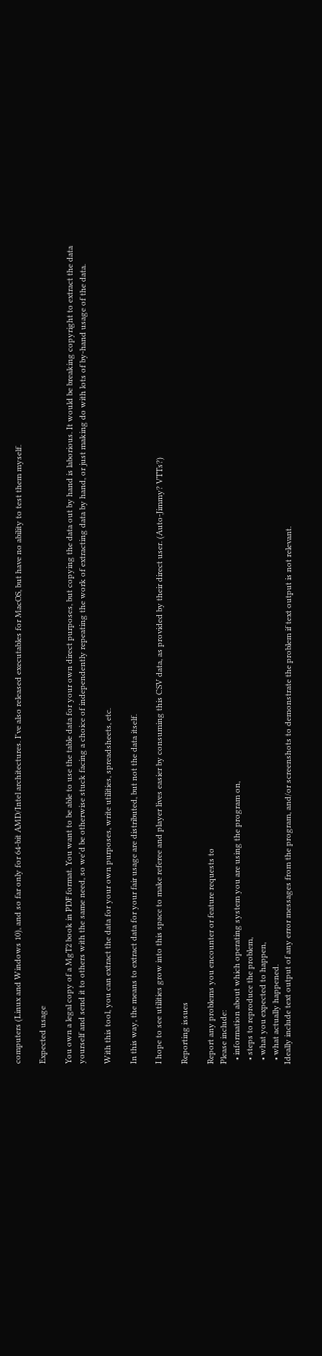computers (Linux and Windows 10), and so far only for 64-bit AMD/Intel architectures. I've also released executables for MacOS, but have no ability to test them myself.

Expected usage

You own a legal copy of a MgT2 book in PDF format. You want to be able to use the table data for your own direct purposes, but copying the data out by hand is laborious. It would be breaking copyright to extract the data yourself and send it to others with the same need, so we'd be otherwise stuck facing a choice of independently repeating the work of extracting data by hand, or just making do with lots of by-hand usage of the data.

With this tool, you can extract the data for your own purposes, write utilities, spreadsheets, etc.

In this way, the means to extract data for your fair usage are distributed, but not the data itself.

I hope to see utilities grow into this space to make referee and player lives easier by consuming this CSV data, as provided by their direct user. (Auto-Jimmy? VTTs?)

Reporting issues

Report any problems you encounter or feature requests to
Please include:
  • information about which operating system you are using the program on,
  • steps to reproduce the problem,
  • what you expected to happen,
  • what actually happened.
Ideally include text output of any error messages from the program, and/or screenshots to demonstrate the problem if text output is not relevant.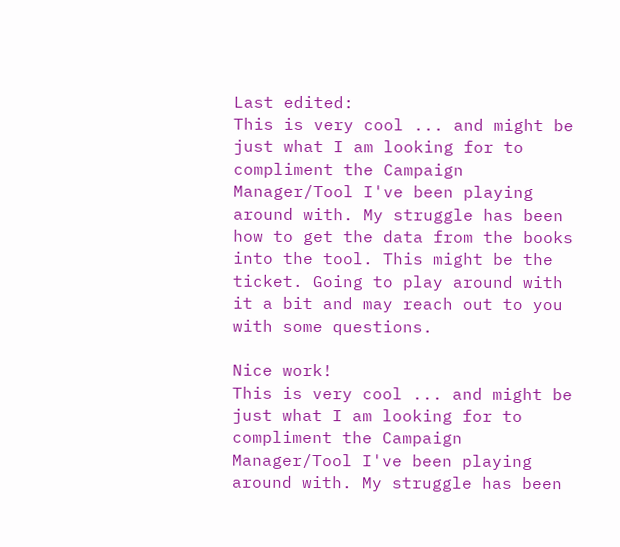Last edited:
This is very cool ... and might be just what I am looking for to compliment the Campaign Manager/Tool I've been playing around with. My struggle has been how to get the data from the books into the tool. This might be the ticket. Going to play around with it a bit and may reach out to you with some questions.

Nice work!
This is very cool ... and might be just what I am looking for to compliment the Campaign Manager/Tool I've been playing around with. My struggle has been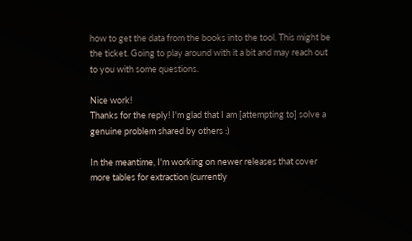how to get the data from the books into the tool. This might be the ticket. Going to play around with it a bit and may reach out to you with some questions.

Nice work!
Thanks for the reply! I'm glad that I am [attempting to] solve a genuine problem shared by others :)

In the meantime, I'm working on newer releases that cover more tables for extraction (currently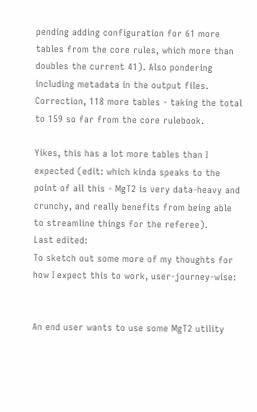pending adding configuration for 61 more tables from the core rules, which more than doubles the current 41). Also pondering including metadata in the output files.
Correction, 118 more tables - taking the total to 159 so far from the core rulebook.

Yikes, this has a lot more tables than I expected (edit: which kinda speaks to the point of all this - MgT2 is very data-heavy and crunchy, and really benefits from being able to streamline things for the referee).
Last edited:
To sketch out some more of my thoughts for how I expect this to work, user-journey-wise:


An end user wants to use some MgT2 utility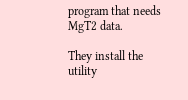program that needs MgT2 data.

They install the utility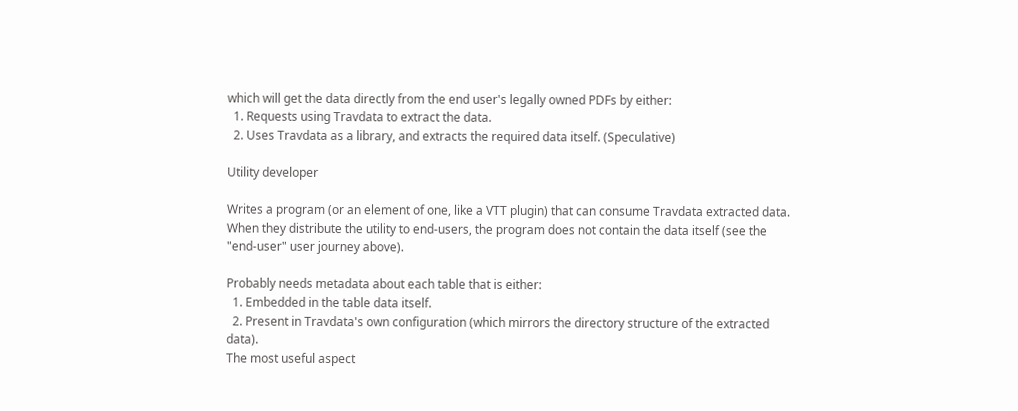which will get the data directly from the end user's legally owned PDFs by either:
  1. Requests using Travdata to extract the data.
  2. Uses Travdata as a library, and extracts the required data itself. (Speculative)

Utility developer

Writes a program (or an element of one, like a VTT plugin) that can consume Travdata extracted data. When they distribute the utility to end-users, the program does not contain the data itself (see the "end-user" user journey above).

Probably needs metadata about each table that is either:
  1. Embedded in the table data itself.
  2. Present in Travdata's own configuration (which mirrors the directory structure of the extracted data).
The most useful aspect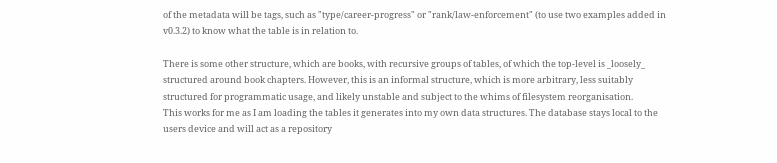of the metadata will be tags, such as "type/career-progress" or "rank/law-enforcement" (to use two examples added in v0.3.2) to know what the table is in relation to.

There is some other structure, which are books, with recursive groups of tables, of which the top-level is _loosely_ structured around book chapters. However, this is an informal structure, which is more arbitrary, less suitably structured for programmatic usage, and likely unstable and subject to the whims of filesystem reorganisation.
This works for me as I am loading the tables it generates into my own data structures. The database stays local to the users device and will act as a repository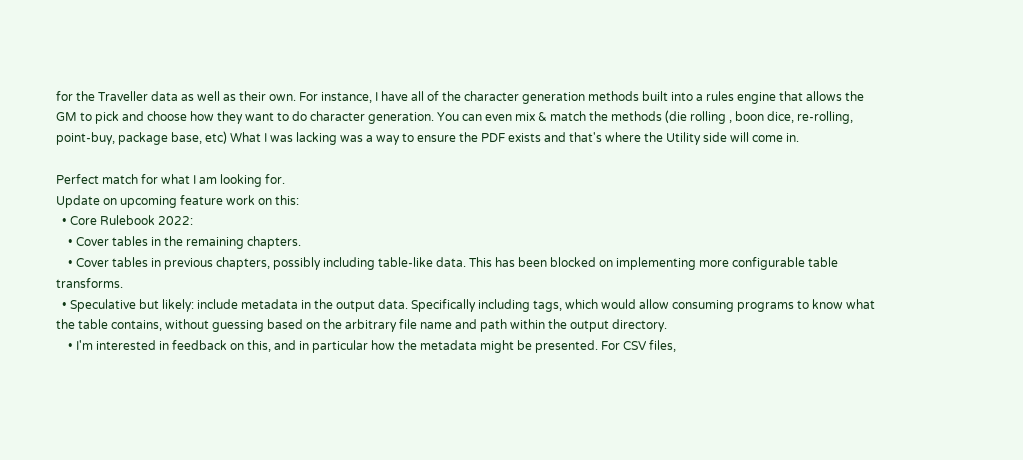for the Traveller data as well as their own. For instance, I have all of the character generation methods built into a rules engine that allows the GM to pick and choose how they want to do character generation. You can even mix & match the methods (die rolling , boon dice, re-rolling, point-buy, package base, etc) What I was lacking was a way to ensure the PDF exists and that's where the Utility side will come in.

Perfect match for what I am looking for.
Update on upcoming feature work on this:
  • Core Rulebook 2022:
    • Cover tables in the remaining chapters.
    • Cover tables in previous chapters, possibly including table-like data. This has been blocked on implementing more configurable table transforms.
  • Speculative but likely: include metadata in the output data. Specifically including tags, which would allow consuming programs to know what the table contains, without guessing based on the arbitrary file name and path within the output directory.
    • I'm interested in feedback on this, and in particular how the metadata might be presented. For CSV files,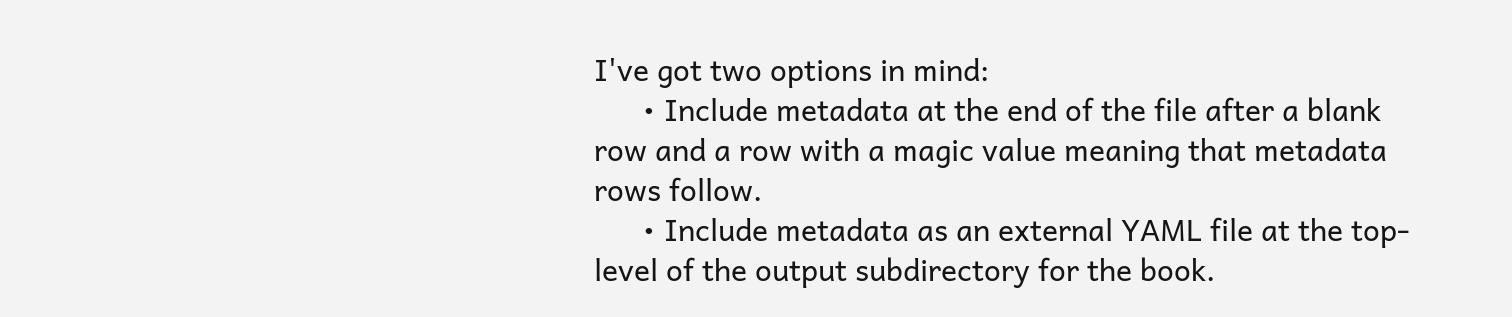I've got two options in mind:
      • Include metadata at the end of the file after a blank row and a row with a magic value meaning that metadata rows follow.
      • Include metadata as an external YAML file at the top-level of the output subdirectory for the book.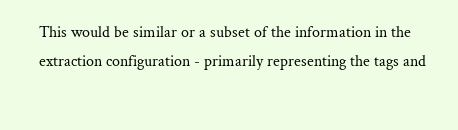This would be similar or a subset of the information in the extraction configuration - primarily representing the tags and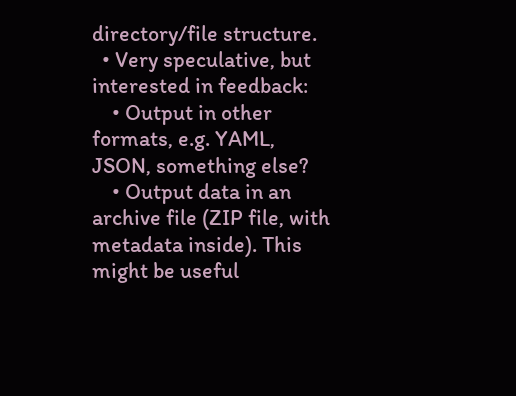directory/file structure.
  • Very speculative, but interested in feedback:
    • Output in other formats, e.g. YAML, JSON, something else?
    • Output data in an archive file (ZIP file, with metadata inside). This might be useful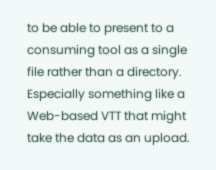to be able to present to a consuming tool as a single file rather than a directory. Especially something like a Web-based VTT that might take the data as an upload.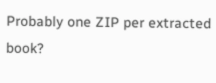Probably one ZIP per extracted book?